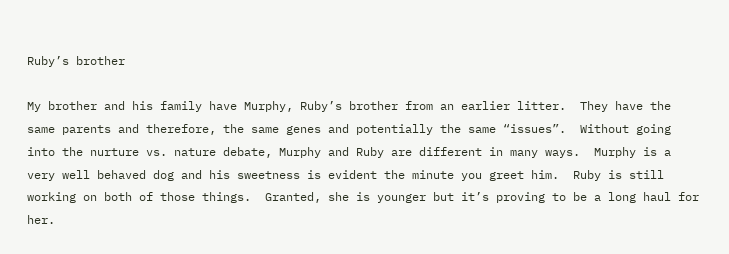Ruby’s brother

My brother and his family have Murphy, Ruby’s brother from an earlier litter.  They have the same parents and therefore, the same genes and potentially the same “issues”.  Without going into the nurture vs. nature debate, Murphy and Ruby are different in many ways.  Murphy is a very well behaved dog and his sweetness is evident the minute you greet him.  Ruby is still working on both of those things.  Granted, she is younger but it’s proving to be a long haul for her.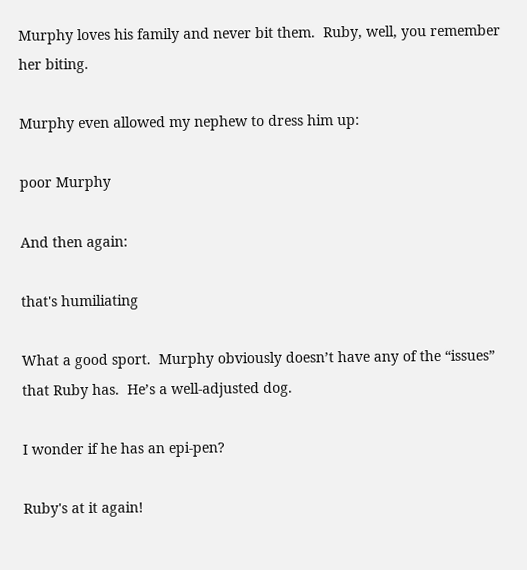Murphy loves his family and never bit them.  Ruby, well, you remember her biting.

Murphy even allowed my nephew to dress him up:

poor Murphy

And then again:

that's humiliating

What a good sport.  Murphy obviously doesn’t have any of the “issues” that Ruby has.  He’s a well-adjusted dog.

I wonder if he has an epi-pen?

Ruby's at it again!